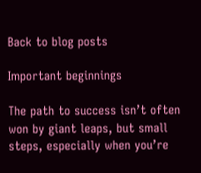Back to blog posts

Important beginnings

The path to success isn’t often won by giant leaps, but small steps, especially when you’re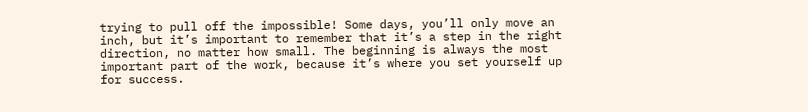trying to pull off the impossible! Some days, you’ll only move an inch, but it’s important to remember that it’s a step in the right direction, no matter how small. The beginning is always the most important part of the work, because it’s where you set yourself up for success.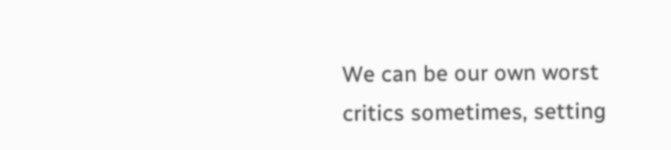We can be our own worst critics sometimes, setting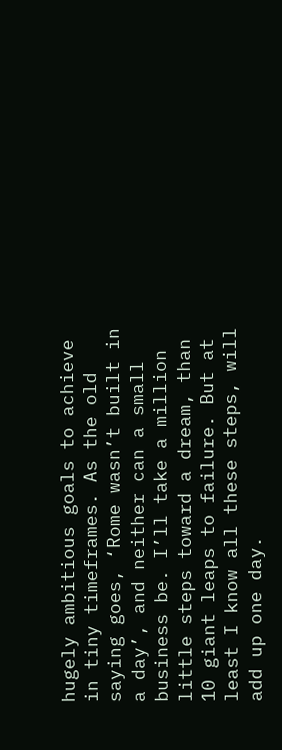hugely ambitious goals to achieve in tiny timeframes. As the old saying goes, ‘Rome wasn’t built in a day’, and neither can a small business be. I’ll take a million little steps toward a dream, than 10 giant leaps to failure. But at least I know all these steps, will add up one day.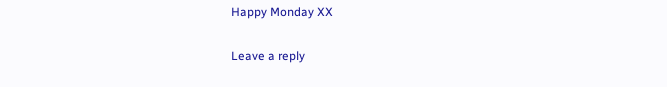Happy Monday XX

Leave a reply